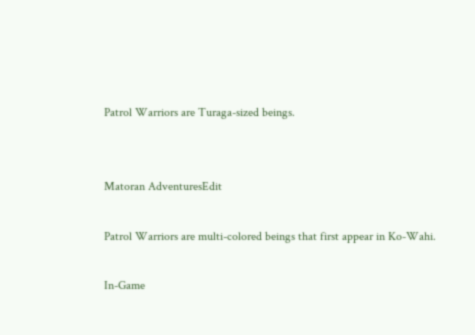Patrol Warriors are Turaga-sized beings.


Matoran AdventuresEdit

Patrol Warriors are multi-colored beings that first appear in Ko-Wahi.

In-Game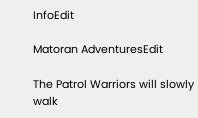InfoEdit

Matoran AdventuresEdit

The Patrol Warriors will slowly walk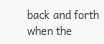back and forth when the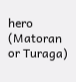hero (Matoran or Turaga)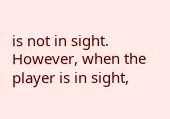is not in sight. However, when the player is in sight,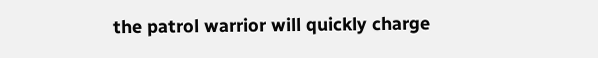the patrol warrior will quickly charge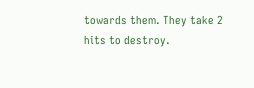towards them. They take 2 hits to destroy.